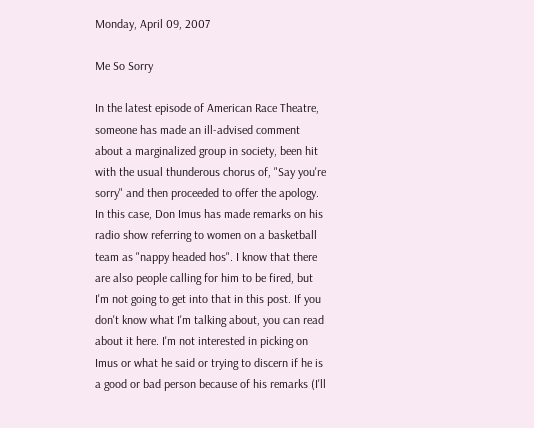Monday, April 09, 2007

Me So Sorry

In the latest episode of American Race Theatre, someone has made an ill-advised comment about a marginalized group in society, been hit with the usual thunderous chorus of, "Say you're sorry" and then proceeded to offer the apology. In this case, Don Imus has made remarks on his radio show referring to women on a basketball team as "nappy headed hos". I know that there are also people calling for him to be fired, but I'm not going to get into that in this post. If you don't know what I'm talking about, you can read about it here. I'm not interested in picking on Imus or what he said or trying to discern if he is a good or bad person because of his remarks (I'll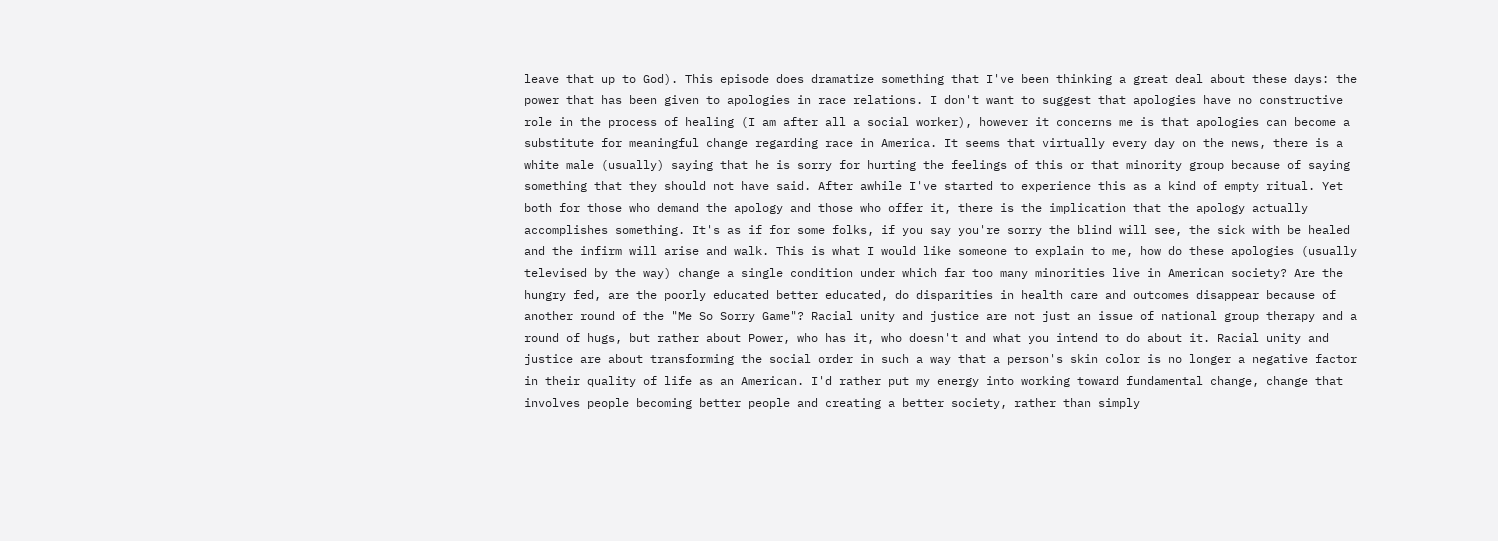leave that up to God). This episode does dramatize something that I've been thinking a great deal about these days: the power that has been given to apologies in race relations. I don't want to suggest that apologies have no constructive role in the process of healing (I am after all a social worker), however it concerns me is that apologies can become a substitute for meaningful change regarding race in America. It seems that virtually every day on the news, there is a white male (usually) saying that he is sorry for hurting the feelings of this or that minority group because of saying something that they should not have said. After awhile I've started to experience this as a kind of empty ritual. Yet both for those who demand the apology and those who offer it, there is the implication that the apology actually accomplishes something. It's as if for some folks, if you say you're sorry the blind will see, the sick with be healed and the infirm will arise and walk. This is what I would like someone to explain to me, how do these apologies (usually televised by the way) change a single condition under which far too many minorities live in American society? Are the hungry fed, are the poorly educated better educated, do disparities in health care and outcomes disappear because of another round of the "Me So Sorry Game"? Racial unity and justice are not just an issue of national group therapy and a round of hugs, but rather about Power, who has it, who doesn't and what you intend to do about it. Racial unity and justice are about transforming the social order in such a way that a person's skin color is no longer a negative factor in their quality of life as an American. I'd rather put my energy into working toward fundamental change, change that involves people becoming better people and creating a better society, rather than simply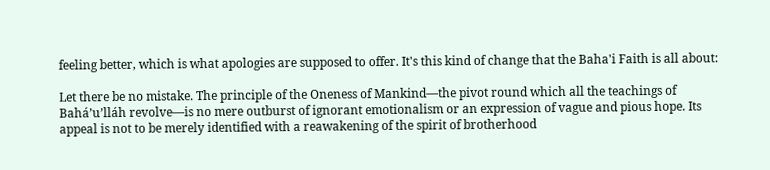feeling better, which is what apologies are supposed to offer. It's this kind of change that the Baha'i Faith is all about:

Let there be no mistake. The principle of the Oneness of Mankind—the pivot round which all the teachings of Bahá’u’lláh revolve—is no mere outburst of ignorant emotionalism or an expression of vague and pious hope. Its appeal is not to be merely identified with a reawakening of the spirit of brotherhood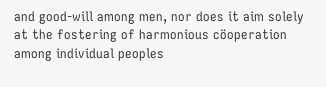and good-will among men, nor does it aim solely at the fostering of harmonious cöoperation among individual peoples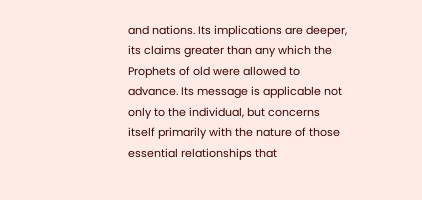and nations. Its implications are deeper, its claims greater than any which the Prophets of old were allowed to advance. Its message is applicable not only to the individual, but concerns itself primarily with the nature of those essential relationships that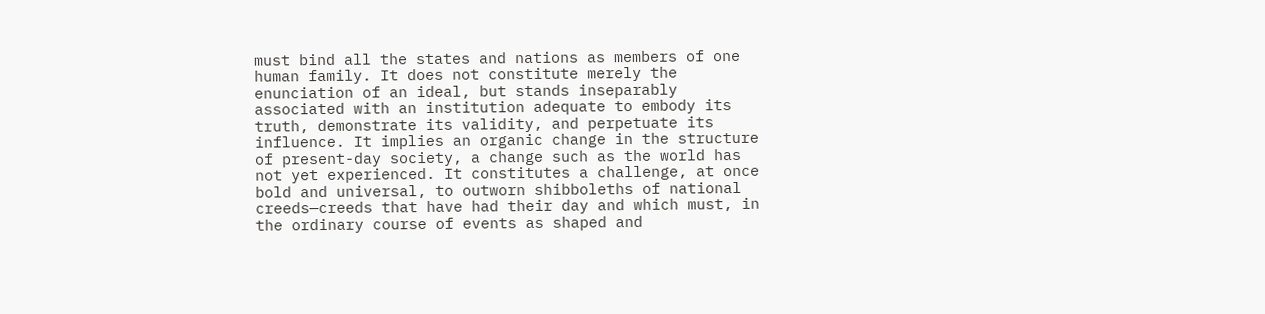must bind all the states and nations as members of one human family. It does not constitute merely the enunciation of an ideal, but stands inseparably associated with an institution adequate to embody its truth, demonstrate its validity, and perpetuate its influence. It implies an organic change in the structure of present-day society, a change such as the world has not yet experienced. It constitutes a challenge, at once bold and universal, to outworn shibboleths of national creeds—creeds that have had their day and which must, in the ordinary course of events as shaped and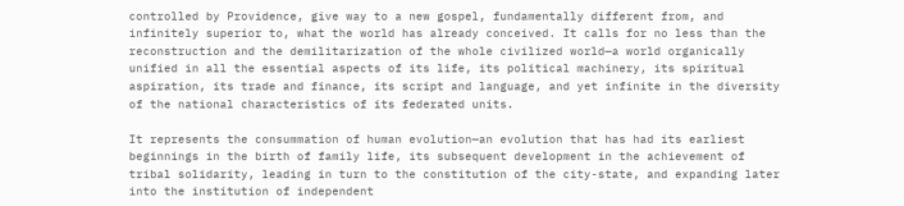controlled by Providence, give way to a new gospel, fundamentally different from, and infinitely superior to, what the world has already conceived. It calls for no less than the reconstruction and the demilitarization of the whole civilized world—a world organically unified in all the essential aspects of its life, its political machinery, its spiritual aspiration, its trade and finance, its script and language, and yet infinite in the diversity of the national characteristics of its federated units.

It represents the consummation of human evolution—an evolution that has had its earliest beginnings in the birth of family life, its subsequent development in the achievement of tribal solidarity, leading in turn to the constitution of the city-state, and expanding later into the institution of independent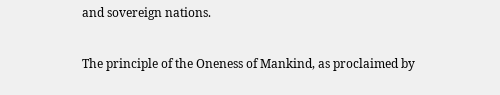and sovereign nations.

The principle of the Oneness of Mankind, as proclaimed by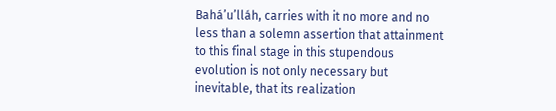Bahá’u’lláh, carries with it no more and no less than a solemn assertion that attainment to this final stage in this stupendous evolution is not only necessary but inevitable, that its realization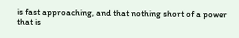is fast approaching, and that nothing short of a power that is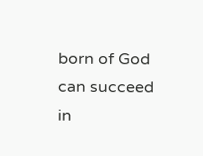born of God can succeed in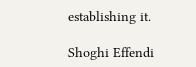establishing it.

Shoghi Effendi